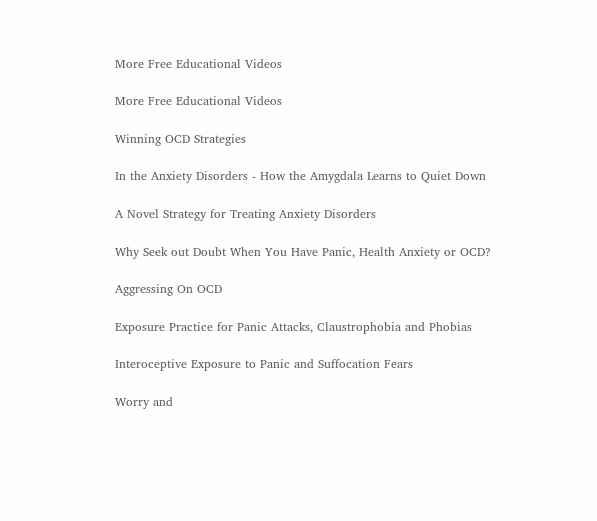More Free Educational Videos

More Free Educational Videos

Winning OCD Strategies

In the Anxiety Disorders - How the Amygdala Learns to Quiet Down

A Novel Strategy for Treating Anxiety Disorders

Why Seek out Doubt When You Have Panic, Health Anxiety or OCD?

Aggressing On OCD

Exposure Practice for Panic Attacks, Claustrophobia and Phobias

Interoceptive Exposure to Panic and Suffocation Fears

Worry and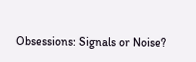Obsessions: Signals or Noise?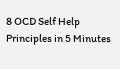8 OCD Self Help Principles in 5 Minutes